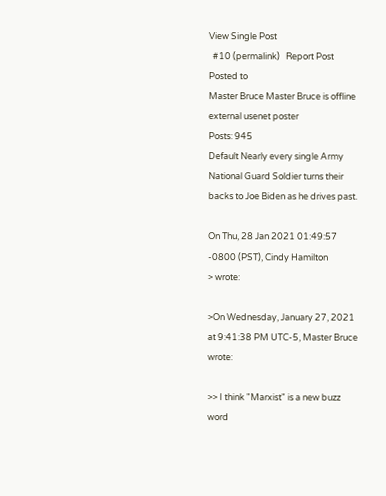View Single Post
  #10 (permalink)   Report Post
Posted to
Master Bruce Master Bruce is offline
external usenet poster
Posts: 945
Default Nearly every single Army National Guard Soldier turns their backs to Joe Biden as he drives past.

On Thu, 28 Jan 2021 01:49:57 -0800 (PST), Cindy Hamilton
> wrote:

>On Wednesday, January 27, 2021 at 9:41:38 PM UTC-5, Master Bruce wrote:

>> I think "Marxist" is a new buzz word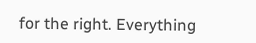for the right. Everything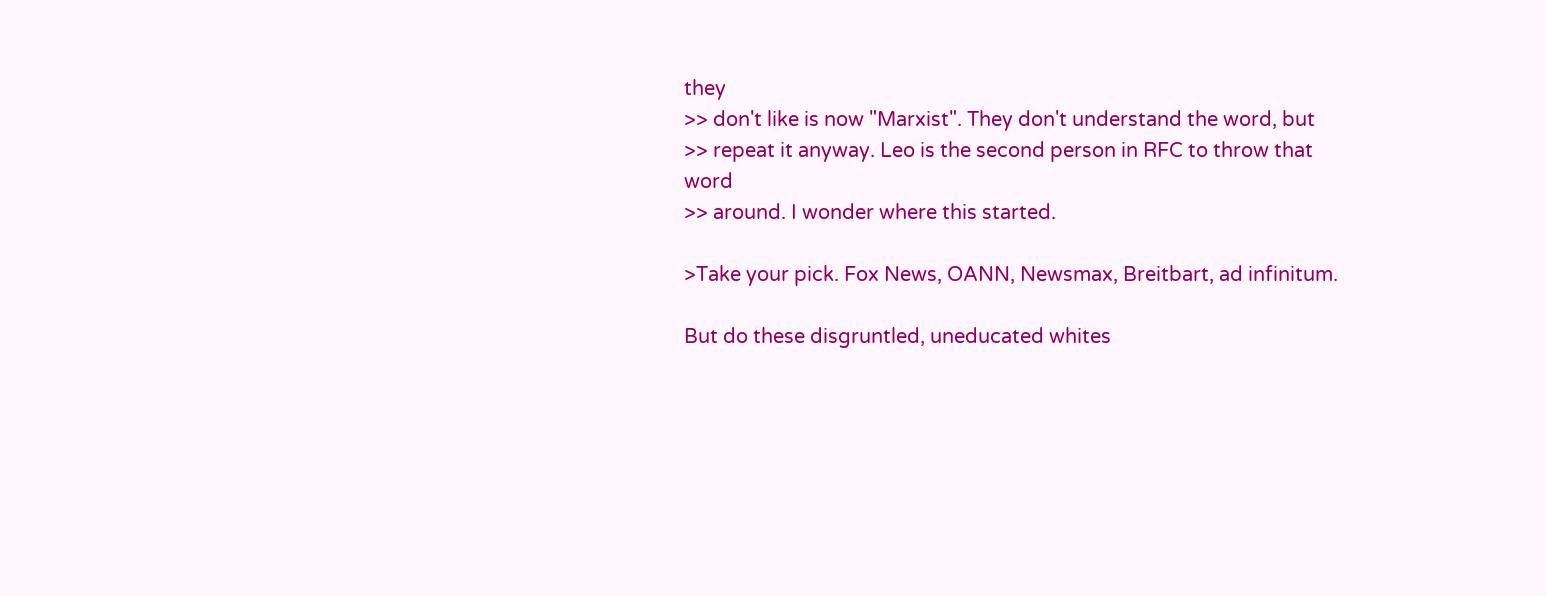they
>> don't like is now "Marxist". They don't understand the word, but
>> repeat it anyway. Leo is the second person in RFC to throw that word
>> around. I wonder where this started.

>Take your pick. Fox News, OANN, Newsmax, Breitbart, ad infinitum.

But do these disgruntled, uneducated whites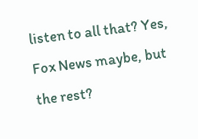listen to all that? Yes,
Fox News maybe, but the rest?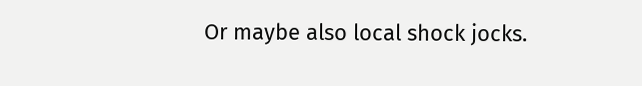Or maybe also local shock jocks.